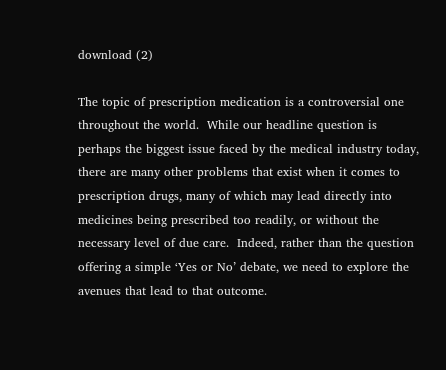download (2)

The topic of prescription medication is a controversial one throughout the world.  While our headline question is perhaps the biggest issue faced by the medical industry today, there are many other problems that exist when it comes to prescription drugs, many of which may lead directly into medicines being prescribed too readily, or without the necessary level of due care.  Indeed, rather than the question offering a simple ‘Yes or No’ debate, we need to explore the avenues that lead to that outcome.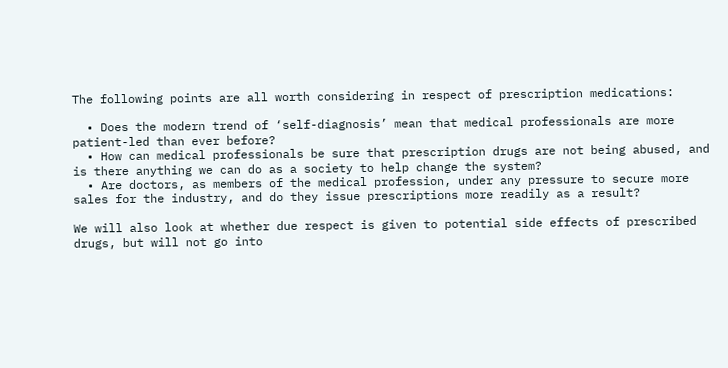The following points are all worth considering in respect of prescription medications:

  • Does the modern trend of ‘self-diagnosis’ mean that medical professionals are more patient-led than ever before?
  • How can medical professionals be sure that prescription drugs are not being abused, and is there anything we can do as a society to help change the system?
  • Are doctors, as members of the medical profession, under any pressure to secure more sales for the industry, and do they issue prescriptions more readily as a result?

We will also look at whether due respect is given to potential side effects of prescribed drugs, but will not go into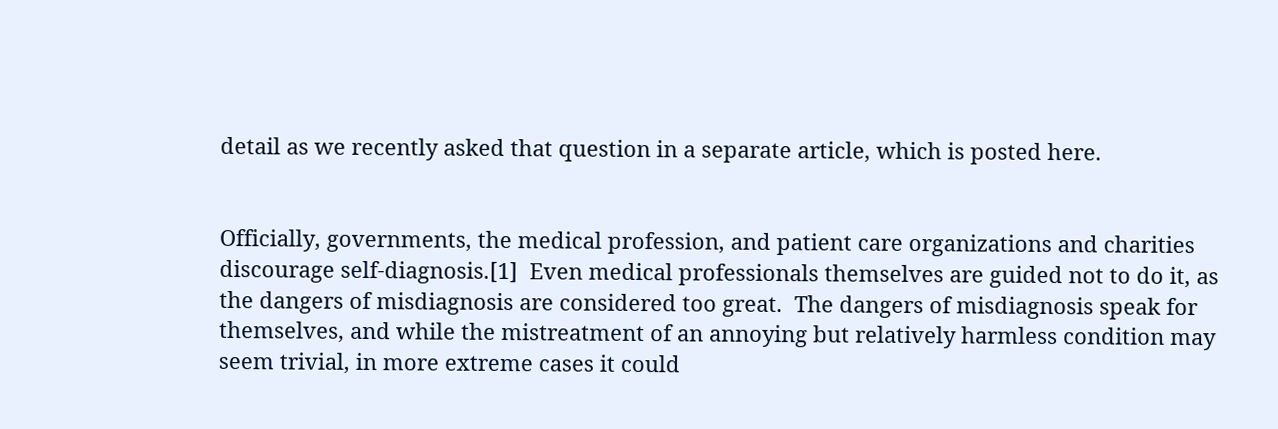detail as we recently asked that question in a separate article, which is posted here.


Officially, governments, the medical profession, and patient care organizations and charities discourage self-diagnosis.[1]  Even medical professionals themselves are guided not to do it, as the dangers of misdiagnosis are considered too great.  The dangers of misdiagnosis speak for themselves, and while the mistreatment of an annoying but relatively harmless condition may seem trivial, in more extreme cases it could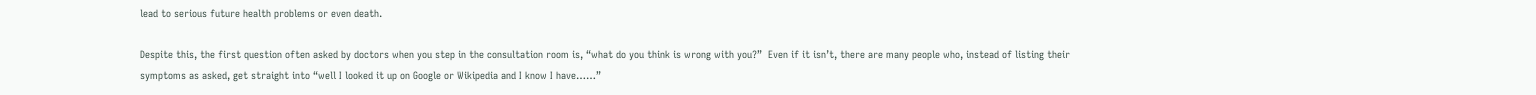lead to serious future health problems or even death.

Despite this, the first question often asked by doctors when you step in the consultation room is, “what do you think is wrong with you?”  Even if it isn’t, there are many people who, instead of listing their symptoms as asked, get straight into “well I looked it up on Google or Wikipedia and I know I have……”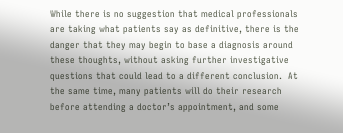While there is no suggestion that medical professionals are taking what patients say as definitive, there is the danger that they may begin to base a diagnosis around these thoughts, without asking further investigative questions that could lead to a different conclusion.  At the same time, many patients will do their research before attending a doctor’s appointment, and some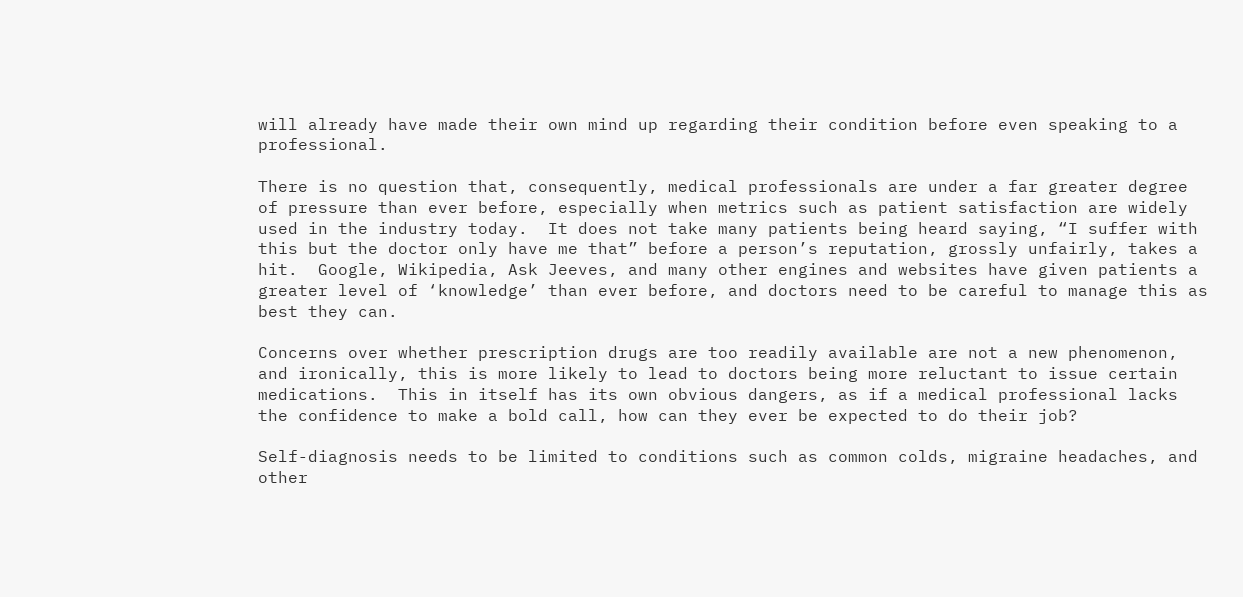will already have made their own mind up regarding their condition before even speaking to a professional.

There is no question that, consequently, medical professionals are under a far greater degree of pressure than ever before, especially when metrics such as patient satisfaction are widely used in the industry today.  It does not take many patients being heard saying, “I suffer with this but the doctor only have me that” before a person’s reputation, grossly unfairly, takes a hit.  Google, Wikipedia, Ask Jeeves, and many other engines and websites have given patients a greater level of ‘knowledge’ than ever before, and doctors need to be careful to manage this as best they can.

Concerns over whether prescription drugs are too readily available are not a new phenomenon, and ironically, this is more likely to lead to doctors being more reluctant to issue certain medications.  This in itself has its own obvious dangers, as if a medical professional lacks the confidence to make a bold call, how can they ever be expected to do their job?

Self-diagnosis needs to be limited to conditions such as common colds, migraine headaches, and other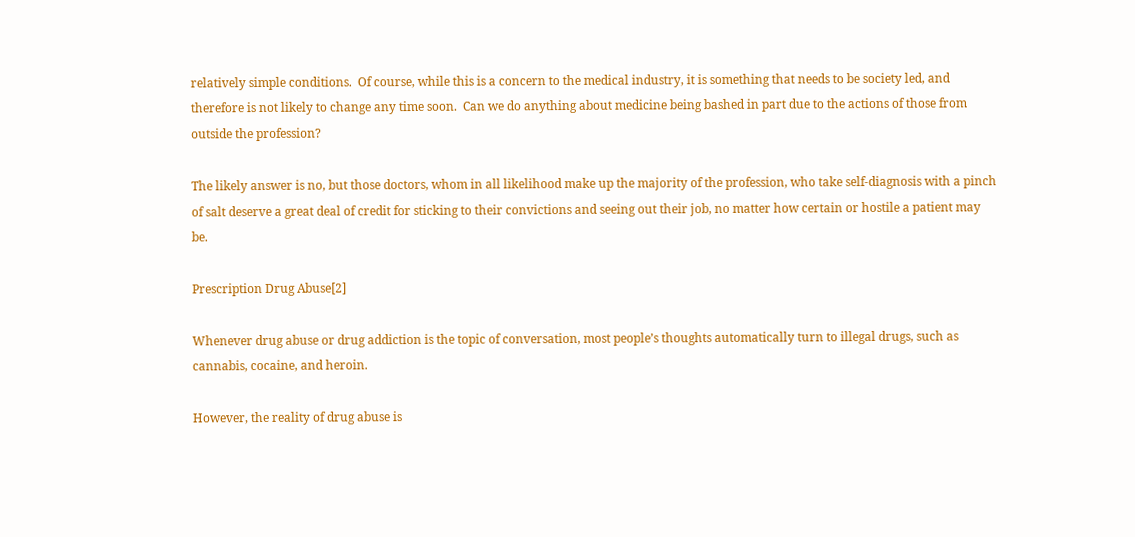relatively simple conditions.  Of course, while this is a concern to the medical industry, it is something that needs to be society led, and therefore is not likely to change any time soon.  Can we do anything about medicine being bashed in part due to the actions of those from outside the profession?

The likely answer is no, but those doctors, whom in all likelihood make up the majority of the profession, who take self-diagnosis with a pinch of salt deserve a great deal of credit for sticking to their convictions and seeing out their job, no matter how certain or hostile a patient may be.

Prescription Drug Abuse[2]

Whenever drug abuse or drug addiction is the topic of conversation, most people’s thoughts automatically turn to illegal drugs, such as cannabis, cocaine, and heroin.

However, the reality of drug abuse is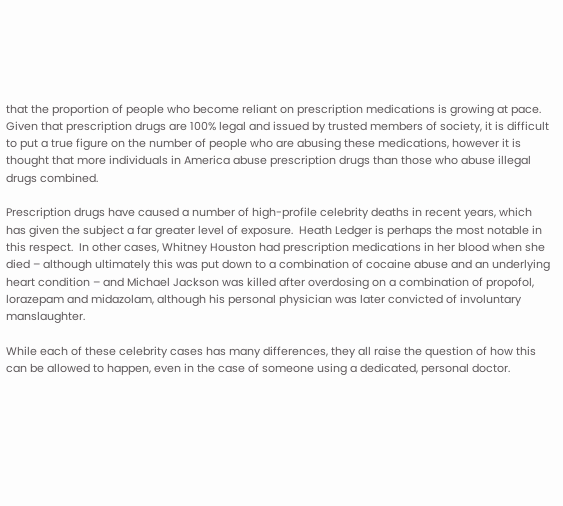that the proportion of people who become reliant on prescription medications is growing at pace.  Given that prescription drugs are 100% legal and issued by trusted members of society, it is difficult to put a true figure on the number of people who are abusing these medications, however it is thought that more individuals in America abuse prescription drugs than those who abuse illegal drugs combined.

Prescription drugs have caused a number of high-profile celebrity deaths in recent years, which has given the subject a far greater level of exposure.  Heath Ledger is perhaps the most notable in this respect.  In other cases, Whitney Houston had prescription medications in her blood when she died – although ultimately this was put down to a combination of cocaine abuse and an underlying heart condition – and Michael Jackson was killed after overdosing on a combination of propofol, lorazepam and midazolam, although his personal physician was later convicted of involuntary manslaughter.

While each of these celebrity cases has many differences, they all raise the question of how this can be allowed to happen, even in the case of someone using a dedicated, personal doctor.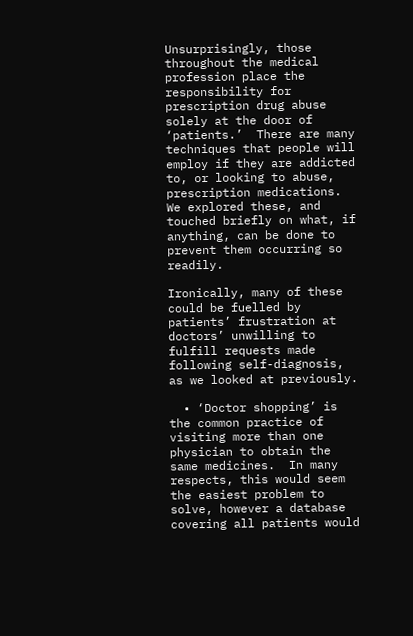Unsurprisingly, those throughout the medical profession place the responsibility for prescription drug abuse solely at the door of ‘patients.’  There are many techniques that people will employ if they are addicted to, or looking to abuse, prescription medications.  We explored these, and touched briefly on what, if anything, can be done to prevent them occurring so readily.

Ironically, many of these could be fuelled by patients’ frustration at doctors’ unwilling to fulfill requests made following self-diagnosis, as we looked at previously.

  • ‘Doctor shopping’ is the common practice of visiting more than one physician to obtain the same medicines.  In many respects, this would seem the easiest problem to solve, however a database covering all patients would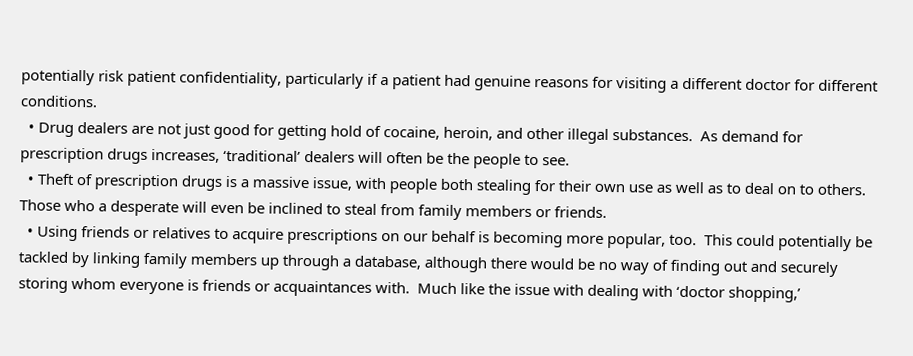potentially risk patient confidentiality, particularly if a patient had genuine reasons for visiting a different doctor for different conditions.
  • Drug dealers are not just good for getting hold of cocaine, heroin, and other illegal substances.  As demand for prescription drugs increases, ‘traditional’ dealers will often be the people to see.
  • Theft of prescription drugs is a massive issue, with people both stealing for their own use as well as to deal on to others.  Those who a desperate will even be inclined to steal from family members or friends.
  • Using friends or relatives to acquire prescriptions on our behalf is becoming more popular, too.  This could potentially be tackled by linking family members up through a database, although there would be no way of finding out and securely storing whom everyone is friends or acquaintances with.  Much like the issue with dealing with ‘doctor shopping,’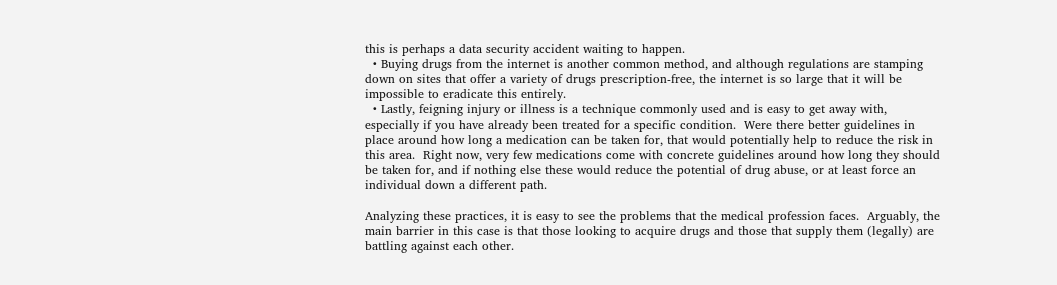this is perhaps a data security accident waiting to happen.
  • Buying drugs from the internet is another common method, and although regulations are stamping down on sites that offer a variety of drugs prescription-free, the internet is so large that it will be impossible to eradicate this entirely.
  • Lastly, feigning injury or illness is a technique commonly used and is easy to get away with, especially if you have already been treated for a specific condition.  Were there better guidelines in place around how long a medication can be taken for, that would potentially help to reduce the risk in this area.  Right now, very few medications come with concrete guidelines around how long they should be taken for, and if nothing else these would reduce the potential of drug abuse, or at least force an individual down a different path.

Analyzing these practices, it is easy to see the problems that the medical profession faces.  Arguably, the main barrier in this case is that those looking to acquire drugs and those that supply them (legally) are battling against each other.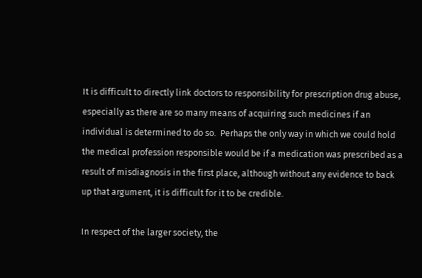It is difficult to directly link doctors to responsibility for prescription drug abuse, especially as there are so many means of acquiring such medicines if an individual is determined to do so.  Perhaps the only way in which we could hold the medical profession responsible would be if a medication was prescribed as a result of misdiagnosis in the first place, although without any evidence to back up that argument, it is difficult for it to be credible.

In respect of the larger society, the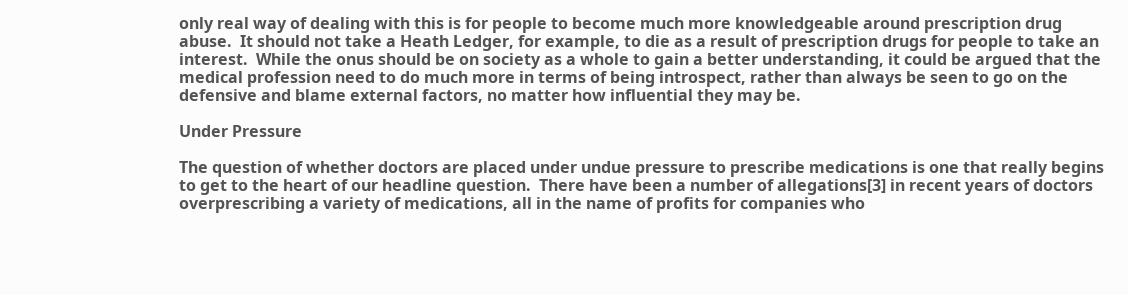only real way of dealing with this is for people to become much more knowledgeable around prescription drug abuse.  It should not take a Heath Ledger, for example, to die as a result of prescription drugs for people to take an interest.  While the onus should be on society as a whole to gain a better understanding, it could be argued that the medical profession need to do much more in terms of being introspect, rather than always be seen to go on the defensive and blame external factors, no matter how influential they may be.

Under Pressure

The question of whether doctors are placed under undue pressure to prescribe medications is one that really begins to get to the heart of our headline question.  There have been a number of allegations[3] in recent years of doctors overprescribing a variety of medications, all in the name of profits for companies who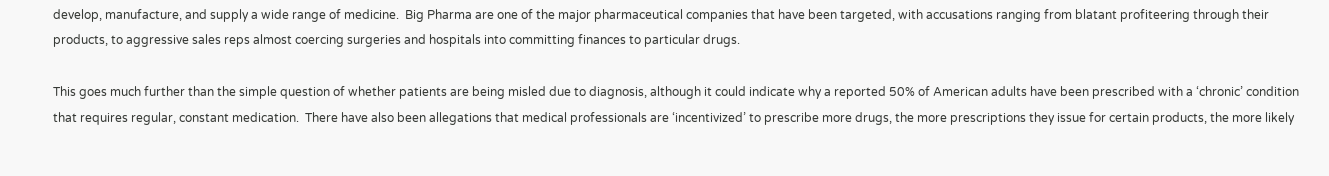develop, manufacture, and supply a wide range of medicine.  Big Pharma are one of the major pharmaceutical companies that have been targeted, with accusations ranging from blatant profiteering through their products, to aggressive sales reps almost coercing surgeries and hospitals into committing finances to particular drugs.

This goes much further than the simple question of whether patients are being misled due to diagnosis, although it could indicate why a reported 50% of American adults have been prescribed with a ‘chronic’ condition that requires regular, constant medication.  There have also been allegations that medical professionals are ‘incentivized’ to prescribe more drugs, the more prescriptions they issue for certain products, the more likely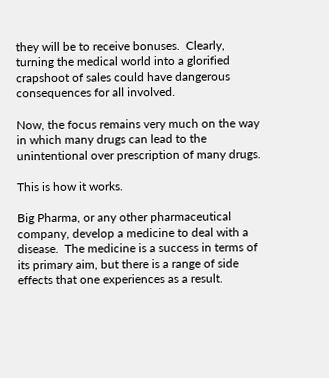they will be to receive bonuses.  Clearly, turning the medical world into a glorified crapshoot of sales could have dangerous consequences for all involved.

Now, the focus remains very much on the way in which many drugs can lead to the unintentional over prescription of many drugs.

This is how it works.

Big Pharma, or any other pharmaceutical company, develop a medicine to deal with a disease.  The medicine is a success in terms of its primary aim, but there is a range of side effects that one experiences as a result.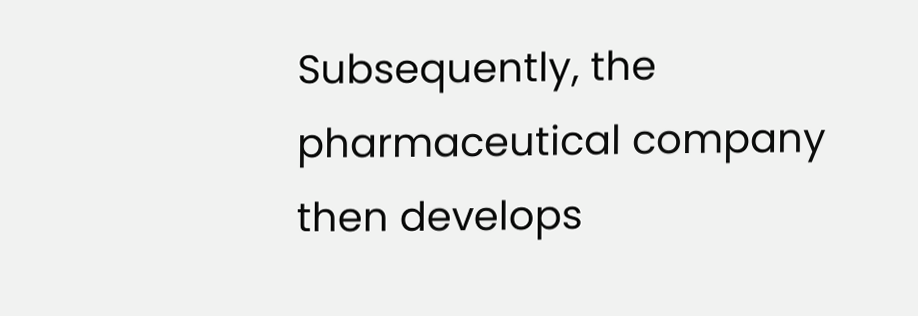Subsequently, the pharmaceutical company then develops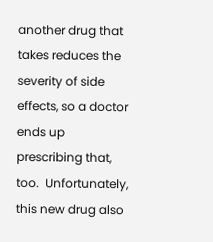another drug that takes reduces the severity of side effects, so a doctor ends up prescribing that, too.  Unfortunately, this new drug also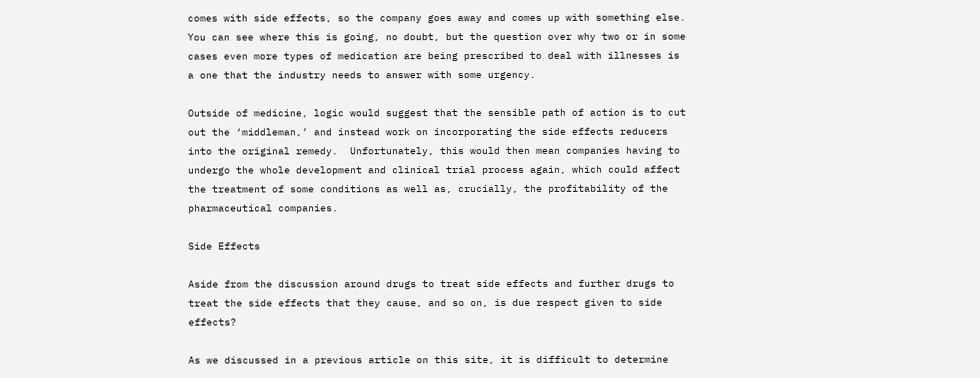comes with side effects, so the company goes away and comes up with something else.  You can see where this is going, no doubt, but the question over why two or in some cases even more types of medication are being prescribed to deal with illnesses is a one that the industry needs to answer with some urgency.

Outside of medicine, logic would suggest that the sensible path of action is to cut out the ‘middleman,’ and instead work on incorporating the side effects reducers into the original remedy.  Unfortunately, this would then mean companies having to undergo the whole development and clinical trial process again, which could affect the treatment of some conditions as well as, crucially, the profitability of the pharmaceutical companies.

Side Effects

Aside from the discussion around drugs to treat side effects and further drugs to treat the side effects that they cause, and so on, is due respect given to side effects?

As we discussed in a previous article on this site, it is difficult to determine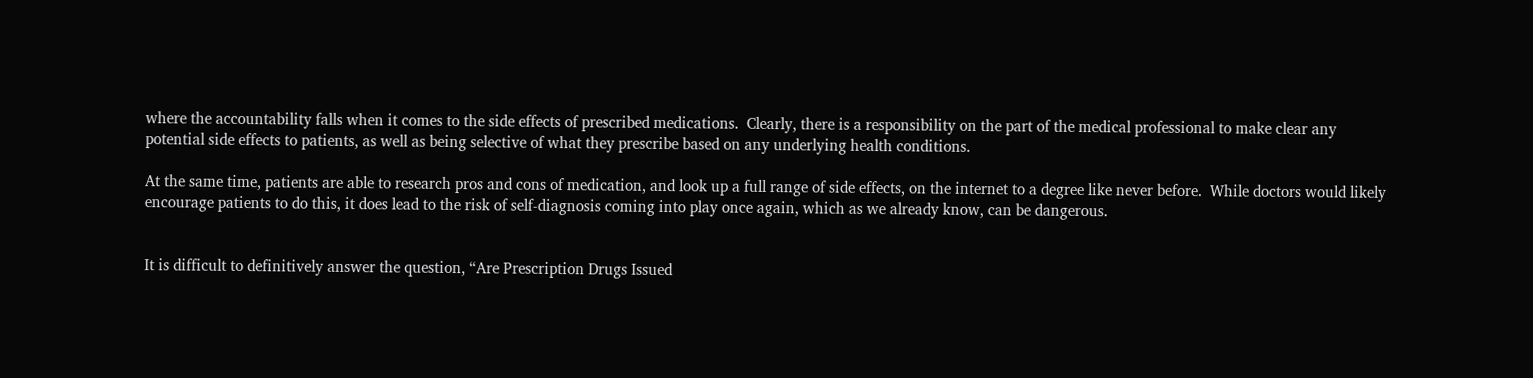where the accountability falls when it comes to the side effects of prescribed medications.  Clearly, there is a responsibility on the part of the medical professional to make clear any potential side effects to patients, as well as being selective of what they prescribe based on any underlying health conditions.

At the same time, patients are able to research pros and cons of medication, and look up a full range of side effects, on the internet to a degree like never before.  While doctors would likely encourage patients to do this, it does lead to the risk of self-diagnosis coming into play once again, which as we already know, can be dangerous.


It is difficult to definitively answer the question, “Are Prescription Drugs Issued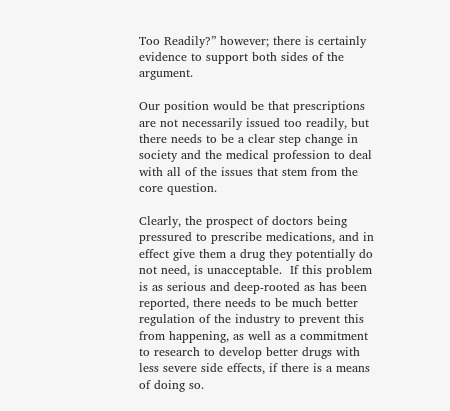Too Readily?” however; there is certainly evidence to support both sides of the argument.

Our position would be that prescriptions are not necessarily issued too readily, but there needs to be a clear step change in society and the medical profession to deal with all of the issues that stem from the core question.

Clearly, the prospect of doctors being pressured to prescribe medications, and in effect give them a drug they potentially do not need, is unacceptable.  If this problem is as serious and deep-rooted as has been reported, there needs to be much better regulation of the industry to prevent this from happening, as well as a commitment to research to develop better drugs with less severe side effects, if there is a means of doing so.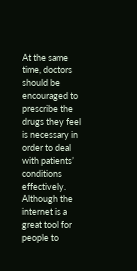At the same time, doctors should be encouraged to prescribe the drugs they feel is necessary in order to deal with patients’ conditions effectively.  Although the internet is a great tool for people to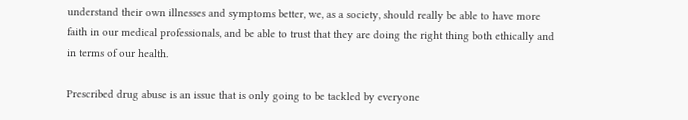understand their own illnesses and symptoms better, we, as a society, should really be able to have more faith in our medical professionals, and be able to trust that they are doing the right thing both ethically and in terms of our health.

Prescribed drug abuse is an issue that is only going to be tackled by everyone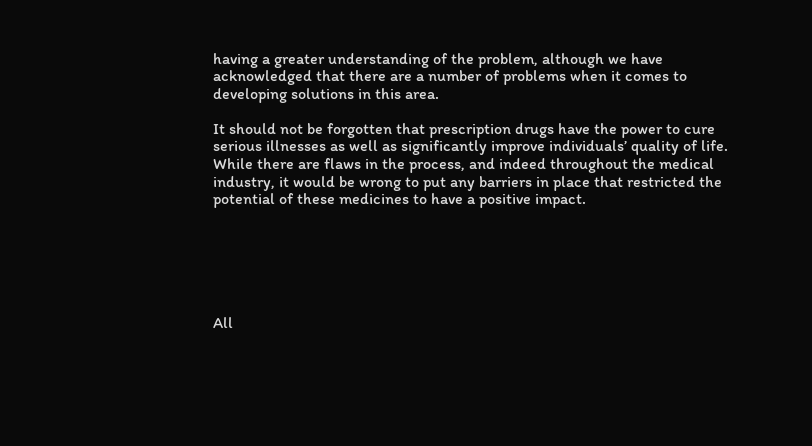having a greater understanding of the problem, although we have acknowledged that there are a number of problems when it comes to developing solutions in this area.

It should not be forgotten that prescription drugs have the power to cure serious illnesses as well as significantly improve individuals’ quality of life.  While there are flaws in the process, and indeed throughout the medical industry, it would be wrong to put any barriers in place that restricted the potential of these medicines to have a positive impact.






All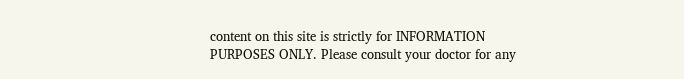content on this site is strictly for INFORMATION PURPOSES ONLY. Please consult your doctor for any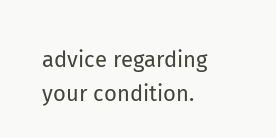advice regarding your condition.